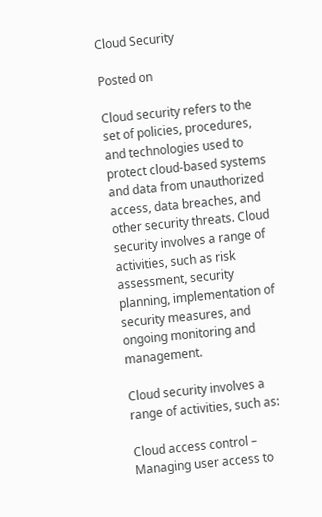Cloud Security

Posted on

Cloud security refers to the set of policies, procedures, and technologies used to protect cloud-based systems and data from unauthorized access, data breaches, and other security threats. Cloud security involves a range of activities, such as risk assessment, security planning, implementation of security measures, and ongoing monitoring and management.

Cloud security involves a range of activities, such as:

Cloud access control – Managing user access to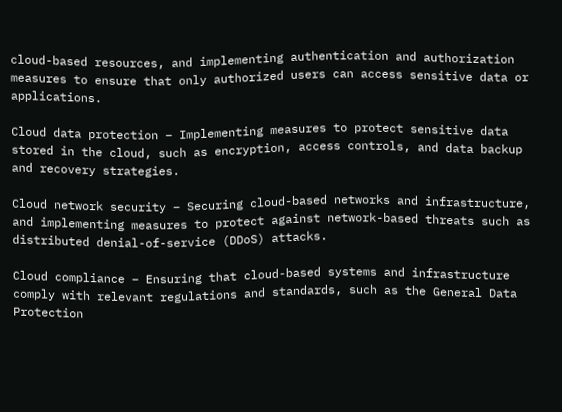cloud-based resources, and implementing authentication and authorization measures to ensure that only authorized users can access sensitive data or applications.

Cloud data protection – Implementing measures to protect sensitive data stored in the cloud, such as encryption, access controls, and data backup and recovery strategies.

Cloud network security – Securing cloud-based networks and infrastructure, and implementing measures to protect against network-based threats such as distributed denial-of-service (DDoS) attacks.

Cloud compliance – Ensuring that cloud-based systems and infrastructure comply with relevant regulations and standards, such as the General Data Protection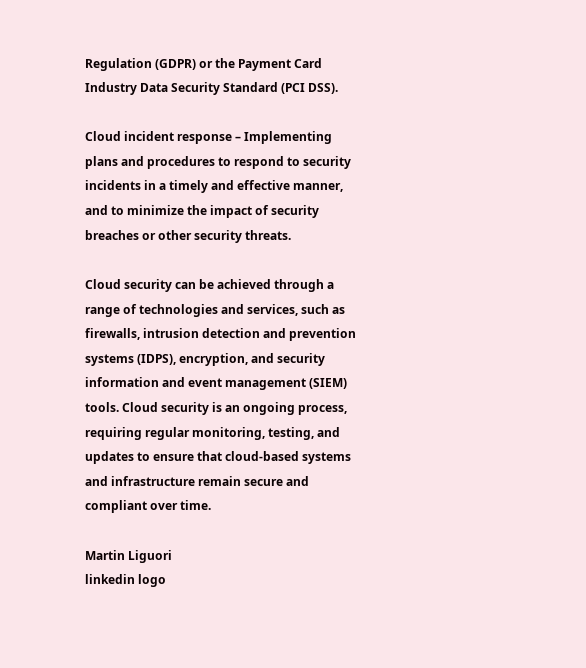Regulation (GDPR) or the Payment Card Industry Data Security Standard (PCI DSS).

Cloud incident response – Implementing plans and procedures to respond to security incidents in a timely and effective manner, and to minimize the impact of security breaches or other security threats.

Cloud security can be achieved through a range of technologies and services, such as firewalls, intrusion detection and prevention systems (IDPS), encryption, and security information and event management (SIEM) tools. Cloud security is an ongoing process, requiring regular monitoring, testing, and updates to ensure that cloud-based systems and infrastructure remain secure and compliant over time.

Martin Liguori
linkedin logo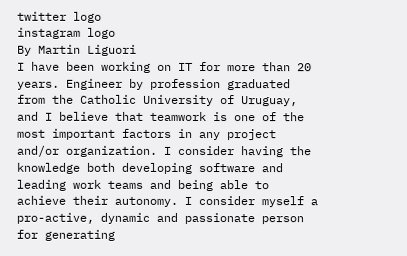twitter logo
instagram logo
By Martin Liguori
I have been working on IT for more than 20 years. Engineer by profession graduated from the Catholic University of Uruguay, and I believe that teamwork is one of the most important factors in any project and/or organization. I consider having the knowledge both developing software and leading work teams and being able to achieve their autonomy. I consider myself a pro-active, dynamic and passionate person for generating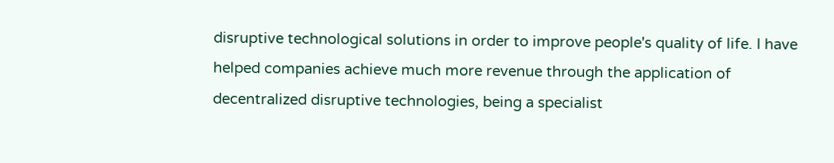disruptive technological solutions in order to improve people's quality of life. I have helped companies achieve much more revenue through the application of decentralized disruptive technologies, being a specialist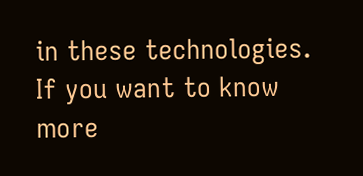in these technologies. If you want to know more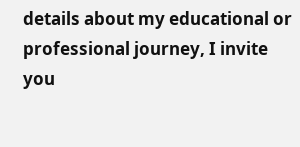details about my educational or professional journey, I invite you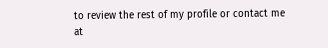to review the rest of my profile or contact me at